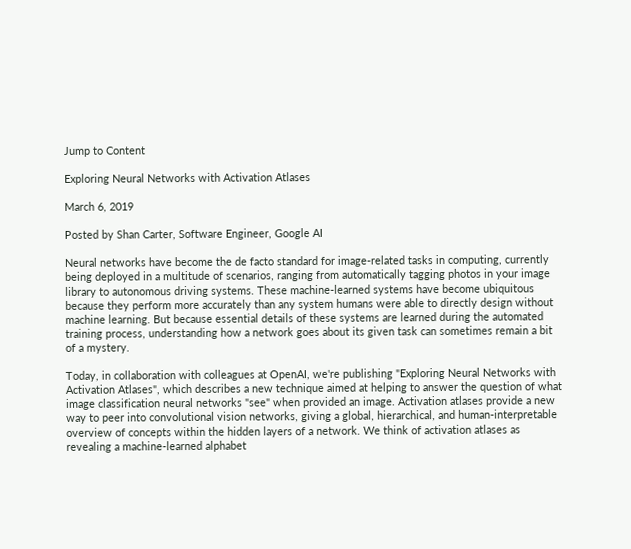Jump to Content

Exploring Neural Networks with Activation Atlases

March 6, 2019

Posted by Shan Carter, Software Engineer, Google AI

Neural networks have become the de facto standard for image-related tasks in computing, currently being deployed in a multitude of scenarios, ranging from automatically tagging photos in your image library to autonomous driving systems. These machine-learned systems have become ubiquitous because they perform more accurately than any system humans were able to directly design without machine learning. But because essential details of these systems are learned during the automated training process, understanding how a network goes about its given task can sometimes remain a bit of a mystery.

Today, in collaboration with colleagues at OpenAI, we're publishing "Exploring Neural Networks with Activation Atlases", which describes a new technique aimed at helping to answer the question of what image classification neural networks "see" when provided an image. Activation atlases provide a new way to peer into convolutional vision networks, giving a global, hierarchical, and human-interpretable overview of concepts within the hidden layers of a network. We think of activation atlases as revealing a machine-learned alphabet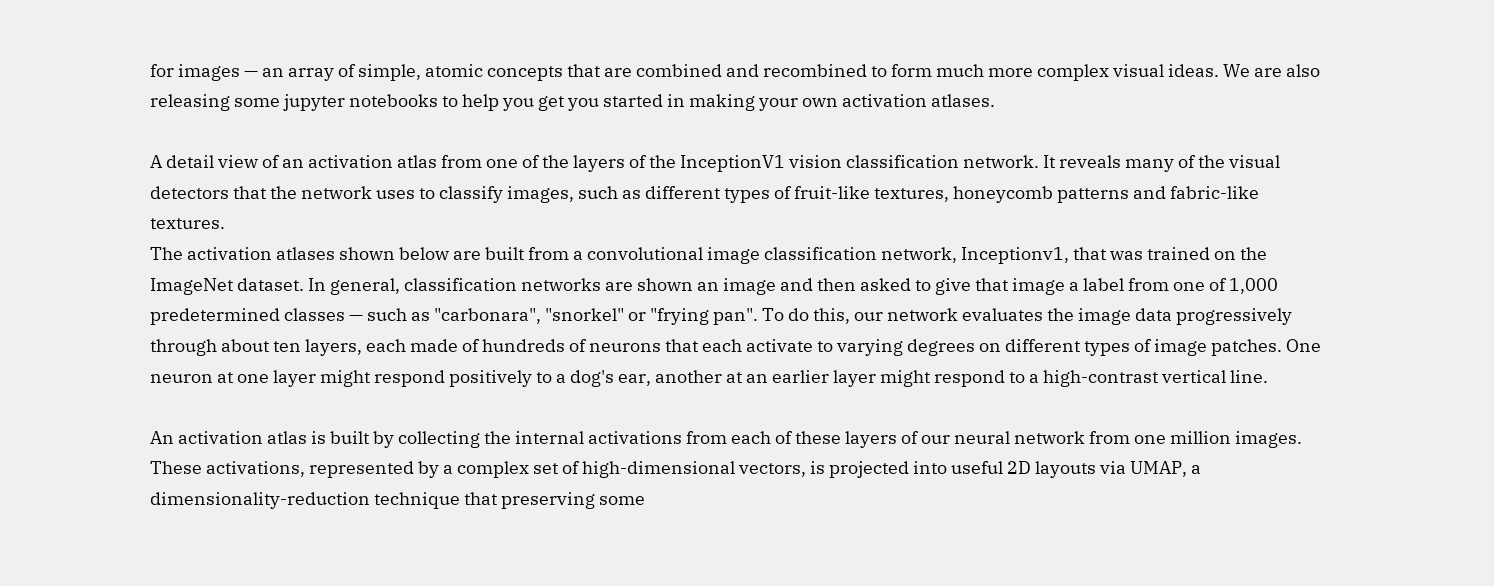for images — an array of simple, atomic concepts that are combined and recombined to form much more complex visual ideas. We are also releasing some jupyter notebooks to help you get you started in making your own activation atlases.

A detail view of an activation atlas from one of the layers of the InceptionV1 vision classification network. It reveals many of the visual detectors that the network uses to classify images, such as different types of fruit-like textures, honeycomb patterns and fabric-like textures.
The activation atlases shown below are built from a convolutional image classification network, Inceptionv1, that was trained on the ImageNet dataset. In general, classification networks are shown an image and then asked to give that image a label from one of 1,000 predetermined classes — such as "carbonara", "snorkel" or "frying pan". To do this, our network evaluates the image data progressively through about ten layers, each made of hundreds of neurons that each activate to varying degrees on different types of image patches. One neuron at one layer might respond positively to a dog's ear, another at an earlier layer might respond to a high-contrast vertical line.

An activation atlas is built by collecting the internal activations from each of these layers of our neural network from one million images. These activations, represented by a complex set of high-dimensional vectors, is projected into useful 2D layouts via UMAP, a dimensionality-reduction technique that preserving some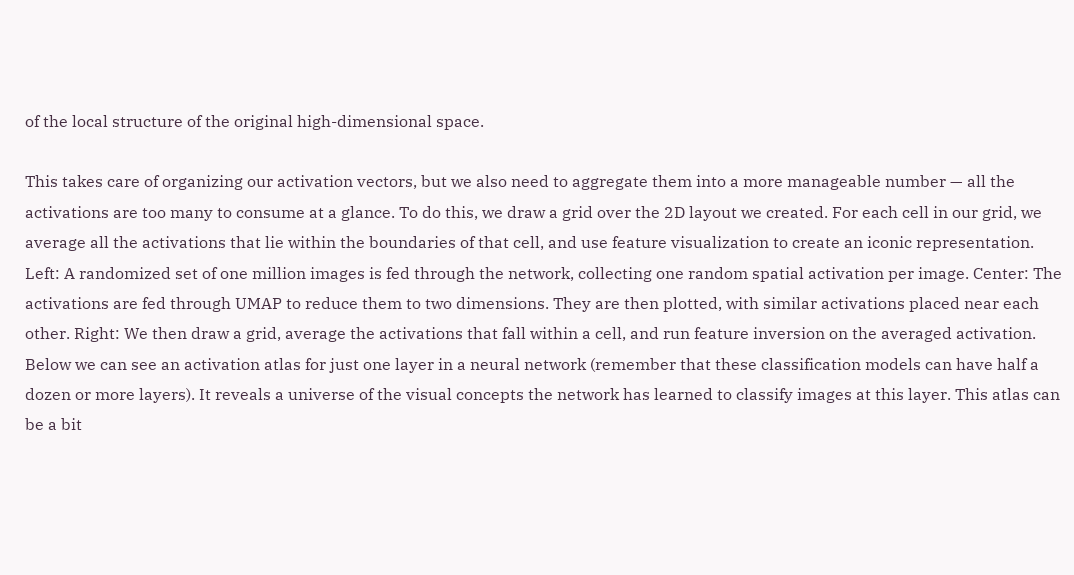of the local structure of the original high-dimensional space.

This takes care of organizing our activation vectors, but we also need to aggregate them into a more manageable number — all the activations are too many to consume at a glance. To do this, we draw a grid over the 2D layout we created. For each cell in our grid, we average all the activations that lie within the boundaries of that cell, and use feature visualization to create an iconic representation.
Left: A randomized set of one million images is fed through the network, collecting one random spatial activation per image. Center: The activations are fed through UMAP to reduce them to two dimensions. They are then plotted, with similar activations placed near each other. Right: We then draw a grid, average the activations that fall within a cell, and run feature inversion on the averaged activation.
Below we can see an activation atlas for just one layer in a neural network (remember that these classification models can have half a dozen or more layers). It reveals a universe of the visual concepts the network has learned to classify images at this layer. This atlas can be a bit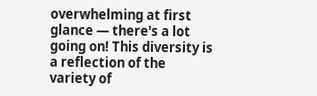overwhelming at first glance — there's a lot going on! This diversity is a reflection of the variety of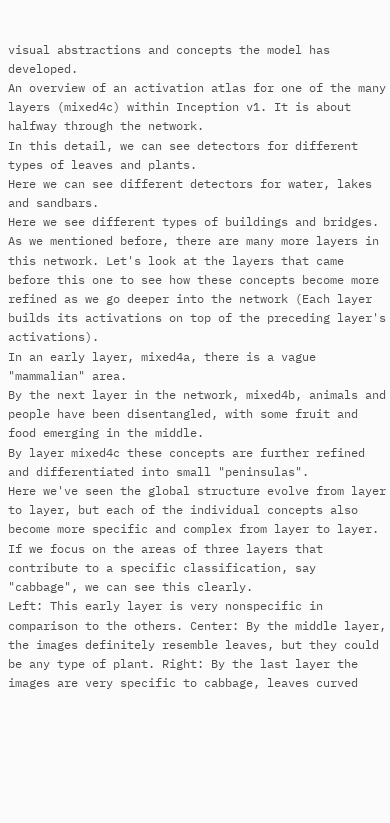visual abstractions and concepts the model has developed.
An overview of an activation atlas for one of the many layers (mixed4c) within Inception v1. It is about halfway through the network.
In this detail, we can see detectors for different types of leaves and plants.
Here we can see different detectors for water, lakes and sandbars.
Here we see different types of buildings and bridges.
As we mentioned before, there are many more layers in this network. Let's look at the layers that came before this one to see how these concepts become more refined as we go deeper into the network (Each layer builds its activations on top of the preceding layer's activations).
In an early layer, mixed4a, there is a vague "mammalian" area.
By the next layer in the network, mixed4b, animals and people have been disentangled, with some fruit and food emerging in the middle.
By layer mixed4c these concepts are further refined and differentiated into small "peninsulas".
Here we've seen the global structure evolve from layer to layer, but each of the individual concepts also become more specific and complex from layer to layer. If we focus on the areas of three layers that contribute to a specific classification, say "cabbage", we can see this clearly.
Left: This early layer is very nonspecific in comparison to the others. Center: By the middle layer, the images definitely resemble leaves, but they could be any type of plant. Right: By the last layer the images are very specific to cabbage, leaves curved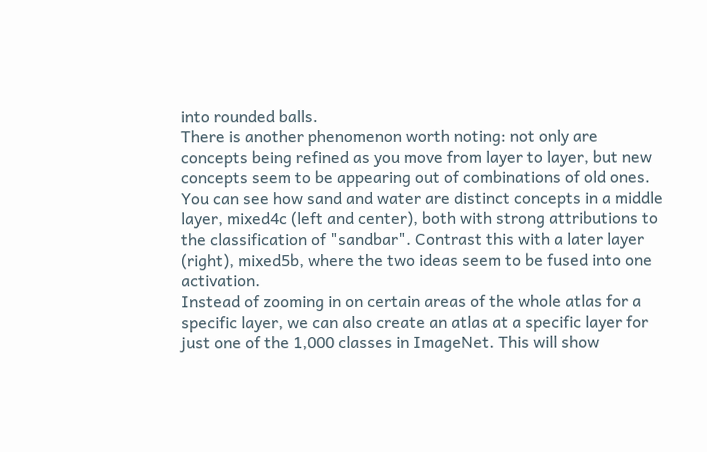into rounded balls.
There is another phenomenon worth noting: not only are concepts being refined as you move from layer to layer, but new concepts seem to be appearing out of combinations of old ones.
You can see how sand and water are distinct concepts in a middle layer, mixed4c (left and center), both with strong attributions to the classification of "sandbar". Contrast this with a later layer (right), mixed5b, where the two ideas seem to be fused into one activation.
Instead of zooming in on certain areas of the whole atlas for a specific layer, we can also create an atlas at a specific layer for just one of the 1,000 classes in ImageNet. This will show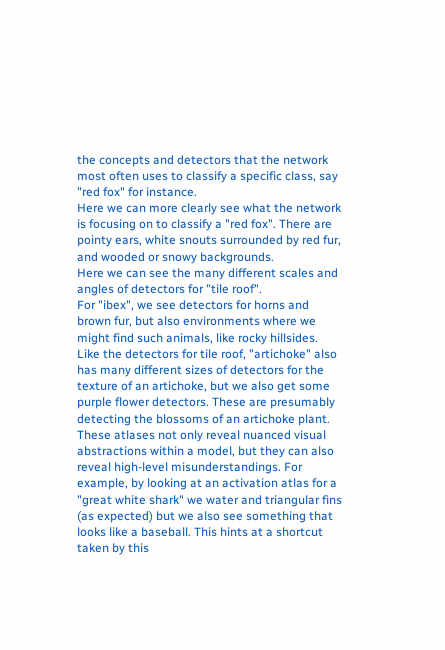the concepts and detectors that the network most often uses to classify a specific class, say "red fox" for instance.
Here we can more clearly see what the network is focusing on to classify a "red fox". There are pointy ears, white snouts surrounded by red fur, and wooded or snowy backgrounds.
Here we can see the many different scales and angles of detectors for "tile roof".
For "ibex", we see detectors for horns and brown fur, but also environments where we might find such animals, like rocky hillsides.
Like the detectors for tile roof, "artichoke" also has many different sizes of detectors for the texture of an artichoke, but we also get some purple flower detectors. These are presumably detecting the blossoms of an artichoke plant.
These atlases not only reveal nuanced visual abstractions within a model, but they can also reveal high-level misunderstandings. For example, by looking at an activation atlas for a "great white shark" we water and triangular fins (as expected) but we also see something that looks like a baseball. This hints at a shortcut taken by this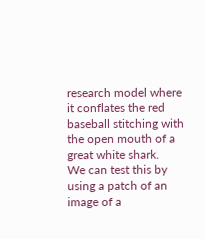research model where it conflates the red baseball stitching with the open mouth of a great white shark.
We can test this by using a patch of an image of a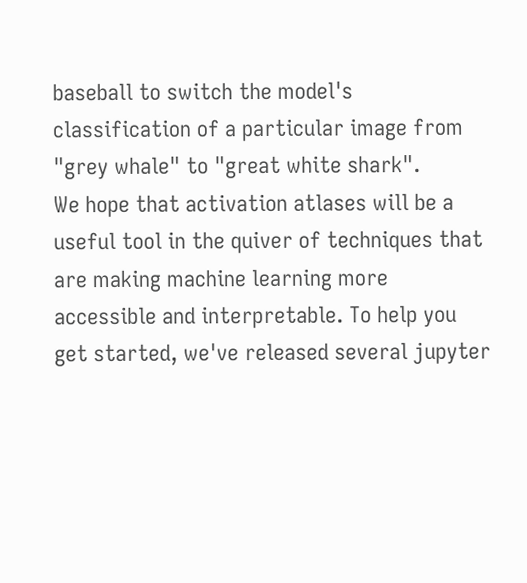baseball to switch the model's classification of a particular image from "grey whale" to "great white shark".
We hope that activation atlases will be a useful tool in the quiver of techniques that are making machine learning more accessible and interpretable. To help you get started, we've released several jupyter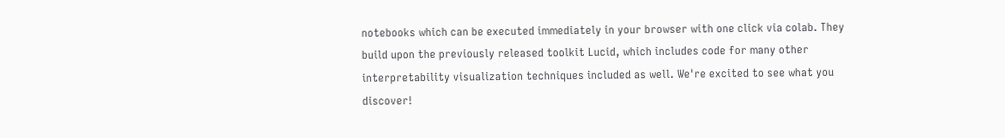notebooks which can be executed immediately in your browser with one click via colab. They build upon the previously released toolkit Lucid, which includes code for many other interpretability visualization techniques included as well. We're excited to see what you discover!